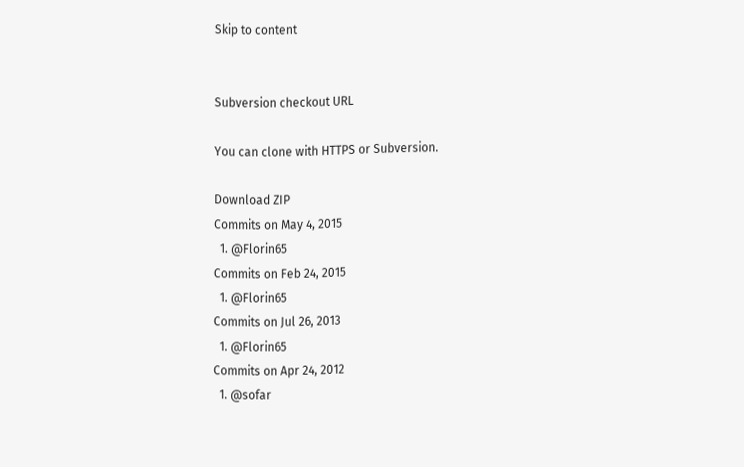Skip to content


Subversion checkout URL

You can clone with HTTPS or Subversion.

Download ZIP
Commits on May 4, 2015
  1. @Florin65
Commits on Feb 24, 2015
  1. @Florin65
Commits on Jul 26, 2013
  1. @Florin65
Commits on Apr 24, 2012
  1. @sofar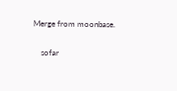Merge from moonbase.

    sofar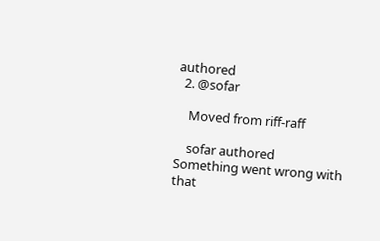authored
  2. @sofar

    Moved from riff-raff

    sofar authored
Something went wrong with that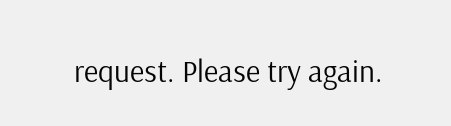request. Please try again.